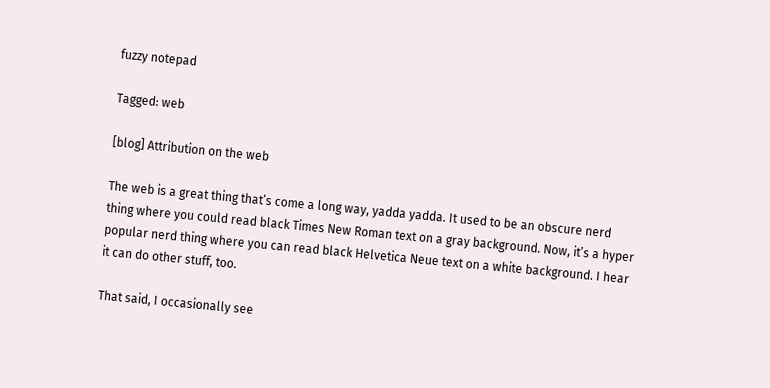fuzzy notepad

Tagged: web

[blog] Attribution on the web

The web is a great thing that’s come a long way, yadda yadda. It used to be an obscure nerd thing where you could read black Times New Roman text on a gray background. Now, it’s a hyper popular nerd thing where you can read black Helvetica Neue text on a white background. I hear it can do other stuff, too.

That said, I occasionally see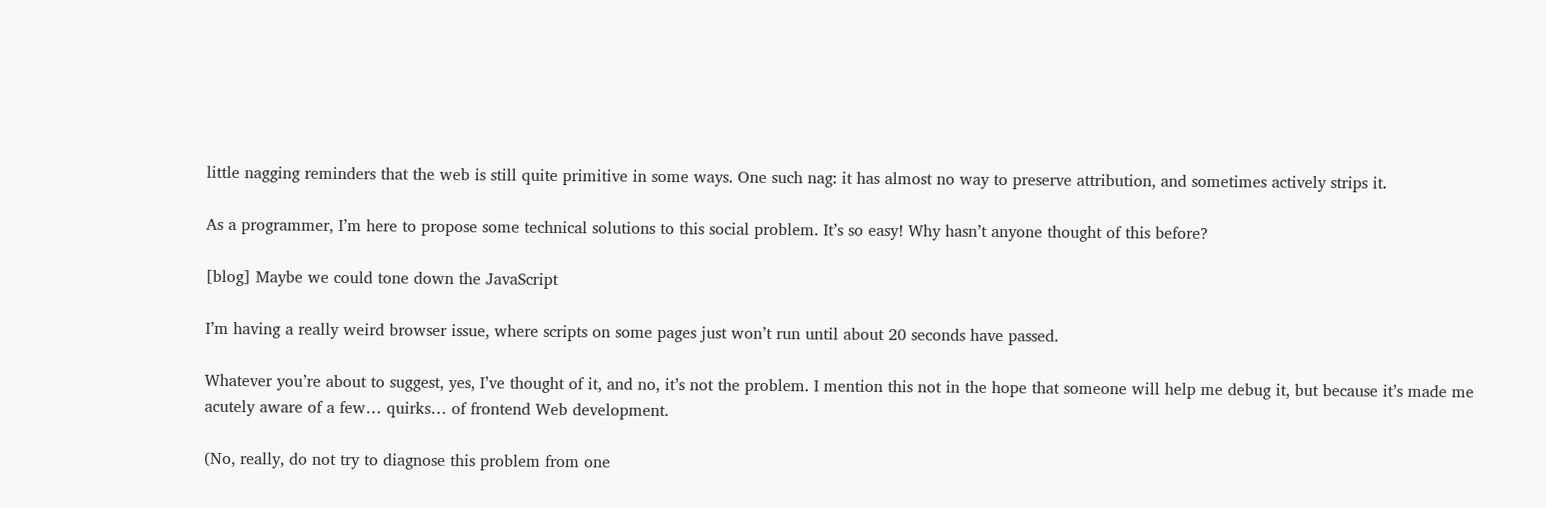little nagging reminders that the web is still quite primitive in some ways. One such nag: it has almost no way to preserve attribution, and sometimes actively strips it.

As a programmer, I’m here to propose some technical solutions to this social problem. It’s so easy! Why hasn’t anyone thought of this before?

[blog] Maybe we could tone down the JavaScript

I’m having a really weird browser issue, where scripts on some pages just won’t run until about 20 seconds have passed.

Whatever you’re about to suggest, yes, I’ve thought of it, and no, it’s not the problem. I mention this not in the hope that someone will help me debug it, but because it’s made me acutely aware of a few… quirks… of frontend Web development.

(No, really, do not try to diagnose this problem from one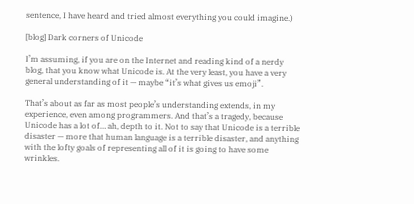sentence, I have heard and tried almost everything you could imagine.)

[blog] Dark corners of Unicode

I’m assuming, if you are on the Internet and reading kind of a nerdy blog, that you know what Unicode is. At the very least, you have a very general understanding of it — maybe “it’s what gives us emoji”.

That’s about as far as most people’s understanding extends, in my experience, even among programmers. And that’s a tragedy, because Unicode has a lot of… ah, depth to it. Not to say that Unicode is a terrible disaster — more that human language is a terrible disaster, and anything with the lofty goals of representing all of it is going to have some wrinkles.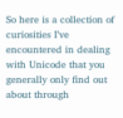So here is a collection of curiosities I’ve encountered in dealing with Unicode that you generally only find out about through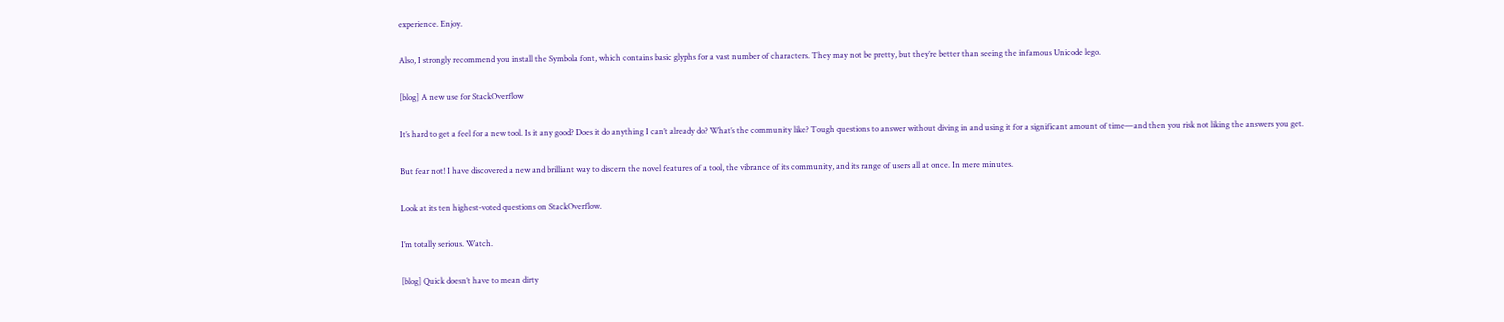experience. Enjoy.

Also, I strongly recommend you install the Symbola font, which contains basic glyphs for a vast number of characters. They may not be pretty, but they’re better than seeing the infamous Unicode lego.

[blog] A new use for StackOverflow

It’s hard to get a feel for a new tool. Is it any good? Does it do anything I can’t already do? What’s the community like? Tough questions to answer without diving in and using it for a significant amount of time—and then you risk not liking the answers you get.

But fear not! I have discovered a new and brilliant way to discern the novel features of a tool, the vibrance of its community, and its range of users all at once. In mere minutes.

Look at its ten highest-voted questions on StackOverflow.

I’m totally serious. Watch.

[blog] Quick doesn’t have to mean dirty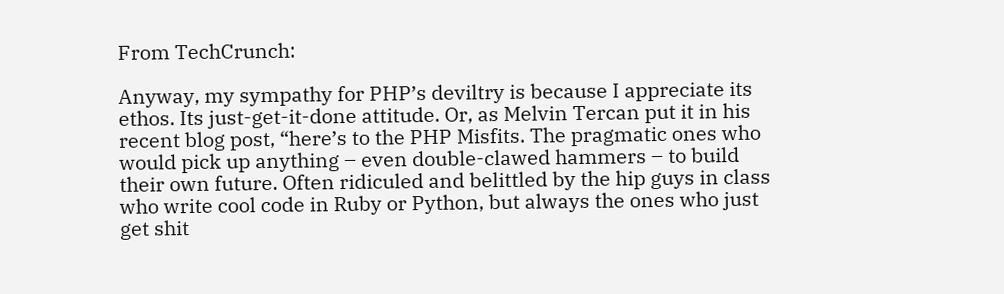From TechCrunch:

Anyway, my sympathy for PHP’s deviltry is because I appreciate its ethos. Its just-get-it-done attitude. Or, as Melvin Tercan put it in his recent blog post, “here’s to the PHP Misfits. The pragmatic ones who would pick up anything – even double-clawed hammers – to build their own future. Often ridiculed and belittled by the hip guys in class who write cool code in Ruby or Python, but always the ones who just get shit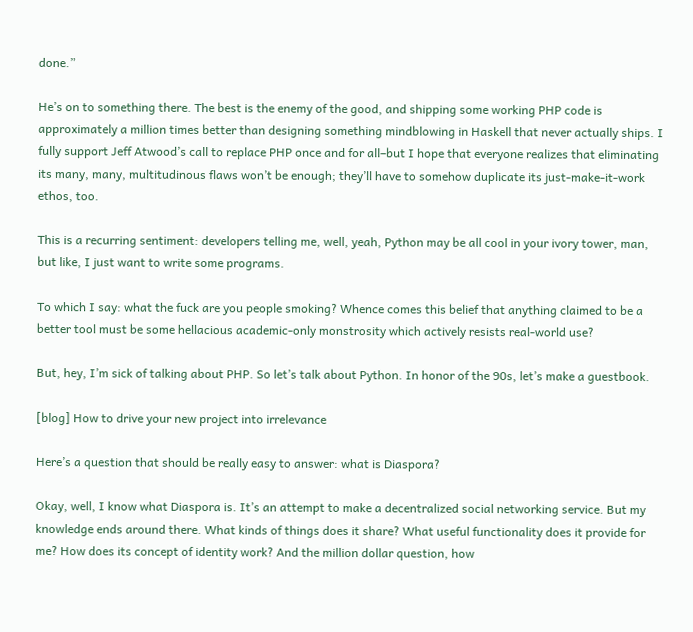done.”

He’s on to something there. The best is the enemy of the good, and shipping some working PHP code is approximately a million times better than designing something mindblowing in Haskell that never actually ships. I fully support Jeff Atwood’s call to replace PHP once and for all–but I hope that everyone realizes that eliminating its many, many, multitudinous flaws won’t be enough; they’ll have to somehow duplicate its just-make-it-work ethos, too.

This is a recurring sentiment: developers telling me, well, yeah, Python may be all cool in your ivory tower, man, but like, I just want to write some programs.

To which I say: what the fuck are you people smoking? Whence comes this belief that anything claimed to be a better tool must be some hellacious academic-only monstrosity which actively resists real-world use?

But, hey, I’m sick of talking about PHP. So let’s talk about Python. In honor of the 90s, let’s make a guestbook.

[blog] How to drive your new project into irrelevance

Here’s a question that should be really easy to answer: what is Diaspora?

Okay, well, I know what Diaspora is. It’s an attempt to make a decentralized social networking service. But my knowledge ends around there. What kinds of things does it share? What useful functionality does it provide for me? How does its concept of identity work? And the million dollar question, how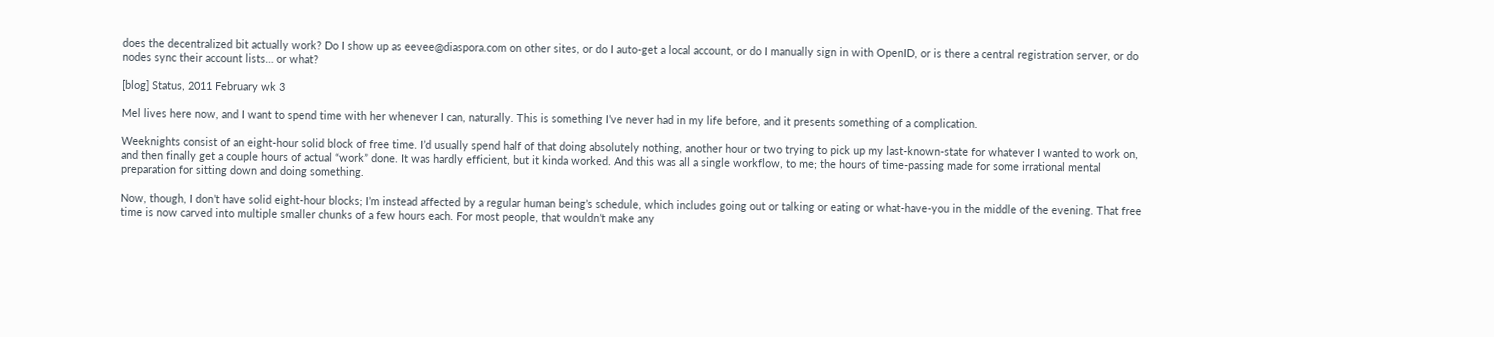does the decentralized bit actually work? Do I show up as eevee@diaspora.com on other sites, or do I auto-get a local account, or do I manually sign in with OpenID, or is there a central registration server, or do nodes sync their account lists… or what?

[blog] Status, 2011 February wk 3

Mel lives here now, and I want to spend time with her whenever I can, naturally. This is something I’ve never had in my life before, and it presents something of a complication.

Weeknights consist of an eight-hour solid block of free time. I’d usually spend half of that doing absolutely nothing, another hour or two trying to pick up my last-known-state for whatever I wanted to work on, and then finally get a couple hours of actual “work” done. It was hardly efficient, but it kinda worked. And this was all a single workflow, to me; the hours of time-passing made for some irrational mental preparation for sitting down and doing something.

Now, though, I don’t have solid eight-hour blocks; I’m instead affected by a regular human being’s schedule, which includes going out or talking or eating or what-have-you in the middle of the evening. That free time is now carved into multiple smaller chunks of a few hours each. For most people, that wouldn’t make any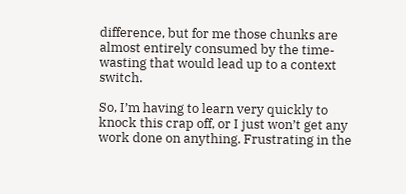difference, but for me those chunks are almost entirely consumed by the time-wasting that would lead up to a context switch.

So, I’m having to learn very quickly to knock this crap off, or I just won’t get any work done on anything. Frustrating in the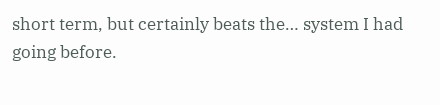short term, but certainly beats the… system I had going before.